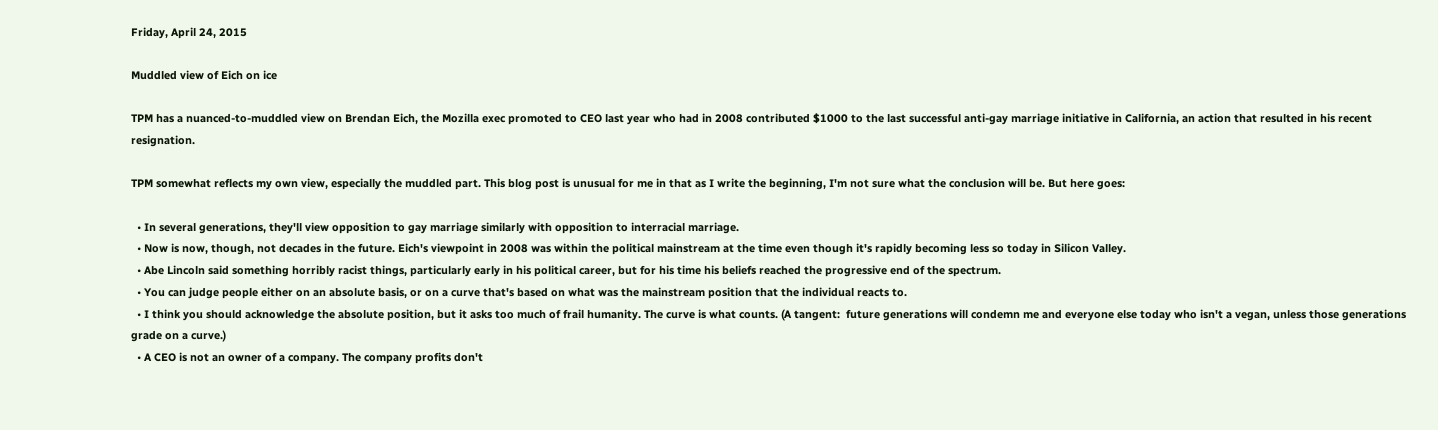Friday, April 24, 2015

Muddled view of Eich on ice

TPM has a nuanced-to-muddled view on Brendan Eich, the Mozilla exec promoted to CEO last year who had in 2008 contributed $1000 to the last successful anti-gay marriage initiative in California, an action that resulted in his recent resignation.

TPM somewhat reflects my own view, especially the muddled part. This blog post is unusual for me in that as I write the beginning, I'm not sure what the conclusion will be. But here goes:

  • In several generations, they'll view opposition to gay marriage similarly with opposition to interracial marriage.
  • Now is now, though, not decades in the future. Eich's viewpoint in 2008 was within the political mainstream at the time even though it's rapidly becoming less so today in Silicon Valley.
  • Abe Lincoln said something horribly racist things, particularly early in his political career, but for his time his beliefs reached the progressive end of the spectrum.
  • You can judge people either on an absolute basis, or on a curve that's based on what was the mainstream position that the individual reacts to.
  • I think you should acknowledge the absolute position, but it asks too much of frail humanity. The curve is what counts. (A tangent:  future generations will condemn me and everyone else today who isn't a vegan, unless those generations grade on a curve.)
  • A CEO is not an owner of a company. The company profits don't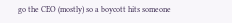go the CEO (mostly) so a boycott hits someone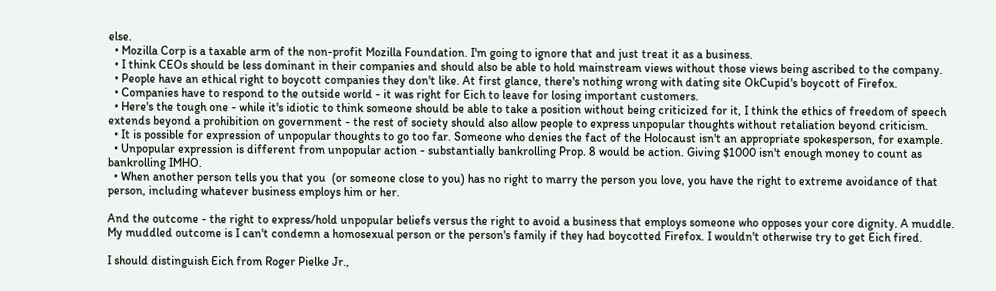else.
  • Mozilla Corp is a taxable arm of the non-profit Mozilla Foundation. I'm going to ignore that and just treat it as a business.
  • I think CEOs should be less dominant in their companies and should also be able to hold mainstream views without those views being ascribed to the company.
  • People have an ethical right to boycott companies they don't like. At first glance, there's nothing wrong with dating site OkCupid's boycott of Firefox.
  • Companies have to respond to the outside world - it was right for Eich to leave for losing important customers.
  • Here's the tough one - while it's idiotic to think someone should be able to take a position without being criticized for it, I think the ethics of freedom of speech extends beyond a prohibition on government - the rest of society should also allow people to express unpopular thoughts without retaliation beyond criticism.
  • It is possible for expression of unpopular thoughts to go too far. Someone who denies the fact of the Holocaust isn't an appropriate spokesperson, for example.
  • Unpopular expression is different from unpopular action - substantially bankrolling Prop. 8 would be action. Giving $1000 isn't enough money to count as bankrolling IMHO.
  • When another person tells you that you  (or someone close to you) has no right to marry the person you love, you have the right to extreme avoidance of that person, including whatever business employs him or her.

And the outcome - the right to express/hold unpopular beliefs versus the right to avoid a business that employs someone who opposes your core dignity. A muddle. My muddled outcome is I can't condemn a homosexual person or the person's family if they had boycotted Firefox. I wouldn't otherwise try to get Eich fired.

I should distinguish Eich from Roger Pielke Jr.,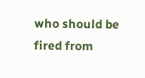who should be fired from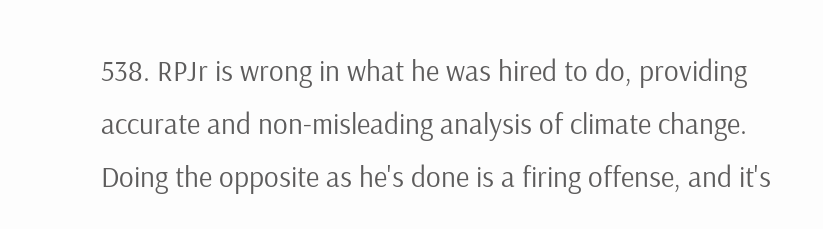538. RPJr is wrong in what he was hired to do, providing accurate and non-misleading analysis of climate change. Doing the opposite as he's done is a firing offense, and it's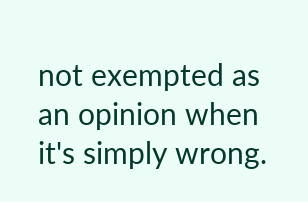not exempted as an opinion when it's simply wrong.